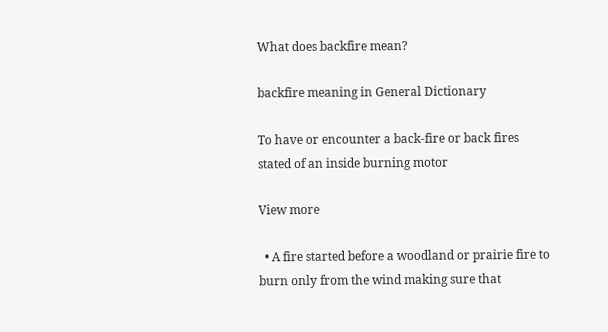What does backfire mean?

backfire meaning in General Dictionary

To have or encounter a back-fire or back fires stated of an inside burning motor

View more

  • A fire started before a woodland or prairie fire to burn only from the wind making sure that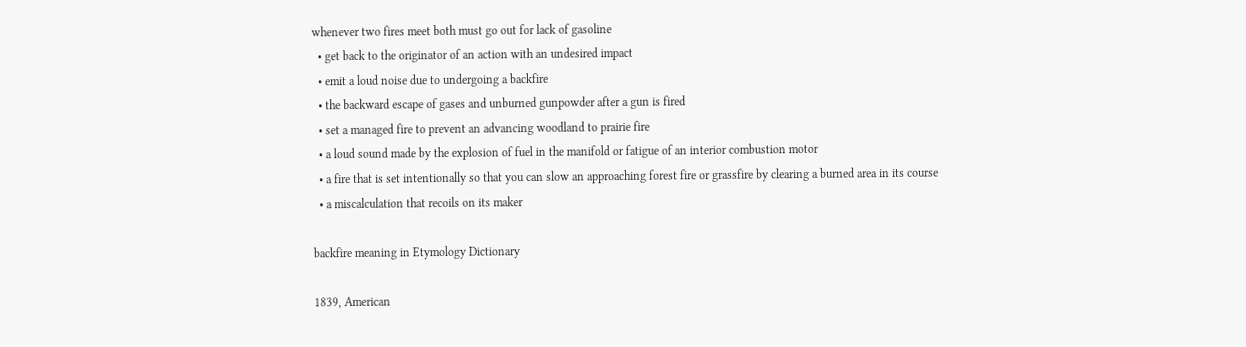whenever two fires meet both must go out for lack of gasoline
  • get back to the originator of an action with an undesired impact
  • emit a loud noise due to undergoing a backfire
  • the backward escape of gases and unburned gunpowder after a gun is fired
  • set a managed fire to prevent an advancing woodland to prairie fire
  • a loud sound made by the explosion of fuel in the manifold or fatigue of an interior combustion motor
  • a fire that is set intentionally so that you can slow an approaching forest fire or grassfire by clearing a burned area in its course
  • a miscalculation that recoils on its maker

backfire meaning in Etymology Dictionary

1839, American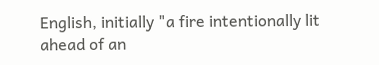English, initially "a fire intentionally lit ahead of an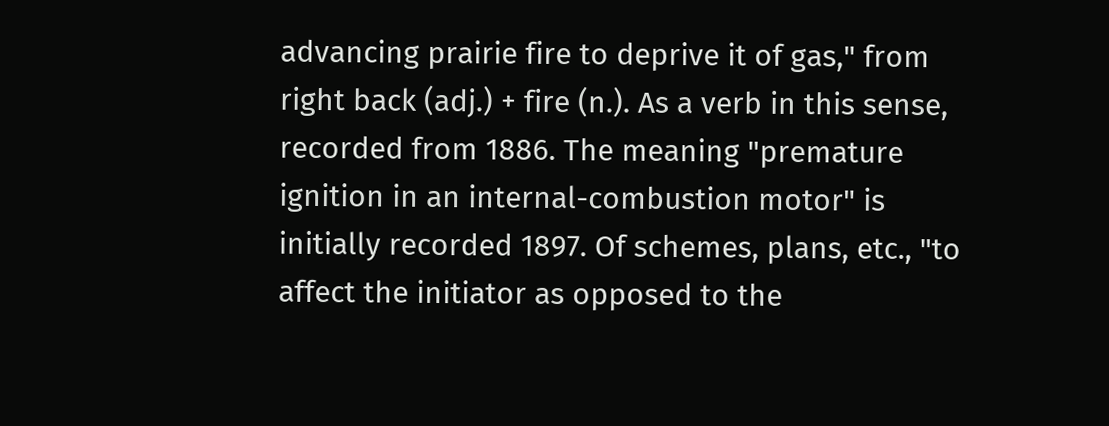advancing prairie fire to deprive it of gas," from right back (adj.) + fire (n.). As a verb in this sense, recorded from 1886. The meaning "premature ignition in an internal-combustion motor" is initially recorded 1897. Of schemes, plans, etc., "to affect the initiator as opposed to the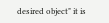desired object" it is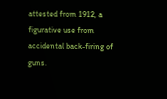attested from 1912, a figurative use from accidental back-firing of guns.